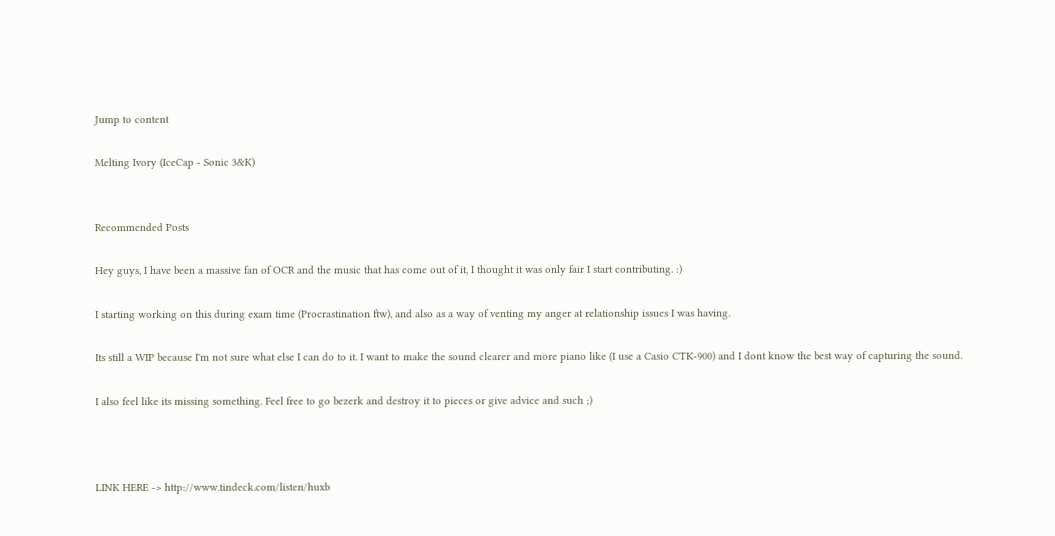Jump to content

Melting Ivory (IceCap - Sonic 3&K)


Recommended Posts

Hey guys, I have been a massive fan of OCR and the music that has come out of it, I thought it was only fair I start contributing. :)

I starting working on this during exam time (Procrastination ftw), and also as a way of venting my anger at relationship issues I was having.

Its still a WIP because I'm not sure what else I can do to it. I want to make the sound clearer and more piano like (I use a Casio CTK-900) and I dont know the best way of capturing the sound.

I also feel like its missing something. Feel free to go bezerk and destroy it to pieces or give advice and such ;)



LINK HERE -> http://www.tindeck.com/listen/huxb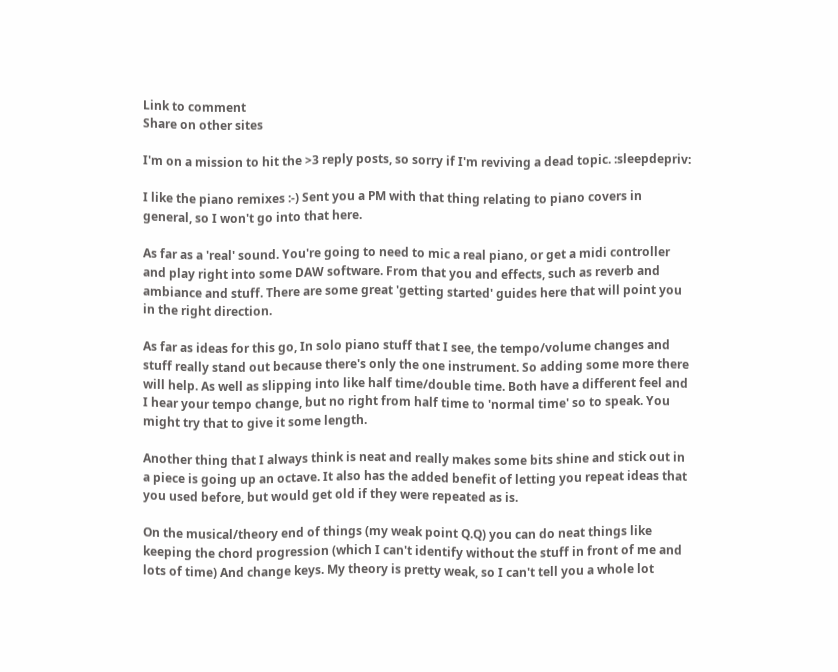Link to comment
Share on other sites

I'm on a mission to hit the >3 reply posts, so sorry if I'm reviving a dead topic. :sleepdepriv:

I like the piano remixes :-) Sent you a PM with that thing relating to piano covers in general, so I won't go into that here.

As far as a 'real' sound. You're going to need to mic a real piano, or get a midi controller and play right into some DAW software. From that you and effects, such as reverb and ambiance and stuff. There are some great 'getting started' guides here that will point you in the right direction.

As far as ideas for this go, In solo piano stuff that I see, the tempo/volume changes and stuff really stand out because there's only the one instrument. So adding some more there will help. As well as slipping into like half time/double time. Both have a different feel and I hear your tempo change, but no right from half time to 'normal time' so to speak. You might try that to give it some length.

Another thing that I always think is neat and really makes some bits shine and stick out in a piece is going up an octave. It also has the added benefit of letting you repeat ideas that you used before, but would get old if they were repeated as is.

On the musical/theory end of things (my weak point Q.Q) you can do neat things like keeping the chord progression (which I can't identify without the stuff in front of me and lots of time) And change keys. My theory is pretty weak, so I can't tell you a whole lot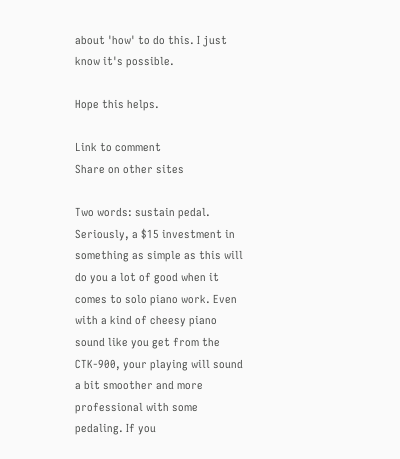about 'how' to do this. I just know it's possible.

Hope this helps.

Link to comment
Share on other sites

Two words: sustain pedal. Seriously, a $15 investment in something as simple as this will do you a lot of good when it comes to solo piano work. Even with a kind of cheesy piano sound like you get from the CTK-900, your playing will sound a bit smoother and more professional with some pedaling. If you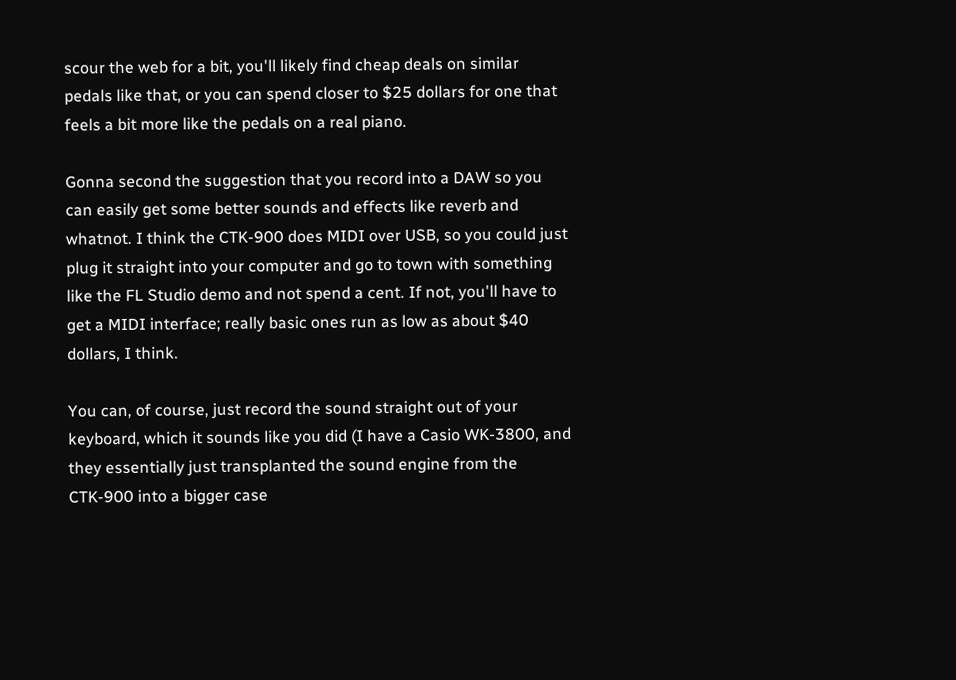scour the web for a bit, you'll likely find cheap deals on similar pedals like that, or you can spend closer to $25 dollars for one that feels a bit more like the pedals on a real piano.

Gonna second the suggestion that you record into a DAW so you can easily get some better sounds and effects like reverb and whatnot. I think the CTK-900 does MIDI over USB, so you could just plug it straight into your computer and go to town with something like the FL Studio demo and not spend a cent. If not, you'll have to get a MIDI interface; really basic ones run as low as about $40 dollars, I think.

You can, of course, just record the sound straight out of your keyboard, which it sounds like you did (I have a Casio WK-3800, and they essentially just transplanted the sound engine from the CTK-900 into a bigger case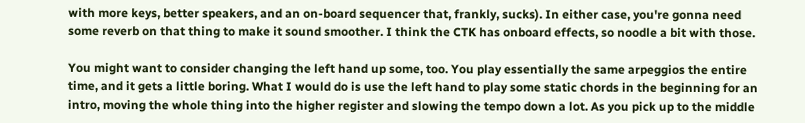with more keys, better speakers, and an on-board sequencer that, frankly, sucks). In either case, you're gonna need some reverb on that thing to make it sound smoother. I think the CTK has onboard effects, so noodle a bit with those.

You might want to consider changing the left hand up some, too. You play essentially the same arpeggios the entire time, and it gets a little boring. What I would do is use the left hand to play some static chords in the beginning for an intro, moving the whole thing into the higher register and slowing the tempo down a lot. As you pick up to the middle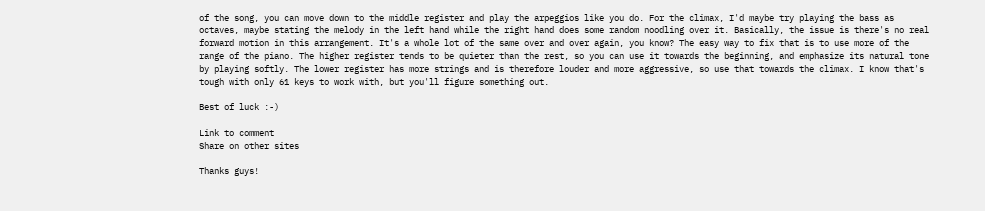of the song, you can move down to the middle register and play the arpeggios like you do. For the climax, I'd maybe try playing the bass as octaves, maybe stating the melody in the left hand while the right hand does some random noodling over it. Basically, the issue is there's no real forward motion in this arrangement. It's a whole lot of the same over and over again, you know? The easy way to fix that is to use more of the range of the piano. The higher register tends to be quieter than the rest, so you can use it towards the beginning, and emphasize its natural tone by playing softly. The lower register has more strings and is therefore louder and more aggressive, so use that towards the climax. I know that's tough with only 61 keys to work with, but you'll figure something out.

Best of luck :-)

Link to comment
Share on other sites

Thanks guys!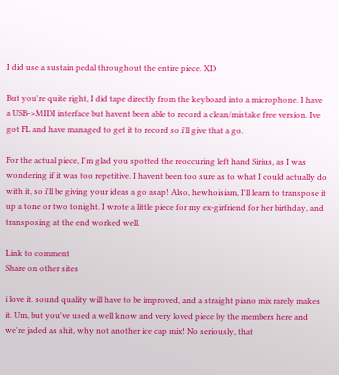I did use a sustain pedal throughout the entire piece. XD

But you're quite right, I did tape directly from the keyboard into a microphone. I have a USB->MIDI interface but havent been able to record a clean/mistake free version. Ive got FL and have managed to get it to record so i'll give that a go.

For the actual piece, I'm glad you spotted the reoccuring left hand Sirius, as I was wondering if it was too repetitive. I havent been too sure as to what I could actually do with it, so i'll be giving your ideas a go asap! Also, hewhoisiam, I'll learn to transpose it up a tone or two tonight. I wrote a little piece for my ex-girfriend for her birthday, and transposing at the end worked well.

Link to comment
Share on other sites

i love it. sound quality will have to be improved, and a straight piano mix rarely makes it. Um, but you've used a well know and very loved piece by the members here and we're jaded as shit, why not another ice cap mix! No seriously, that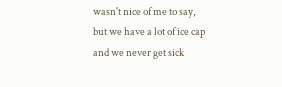wasn't nice of me to say, but we have a lot of ice cap and we never get sick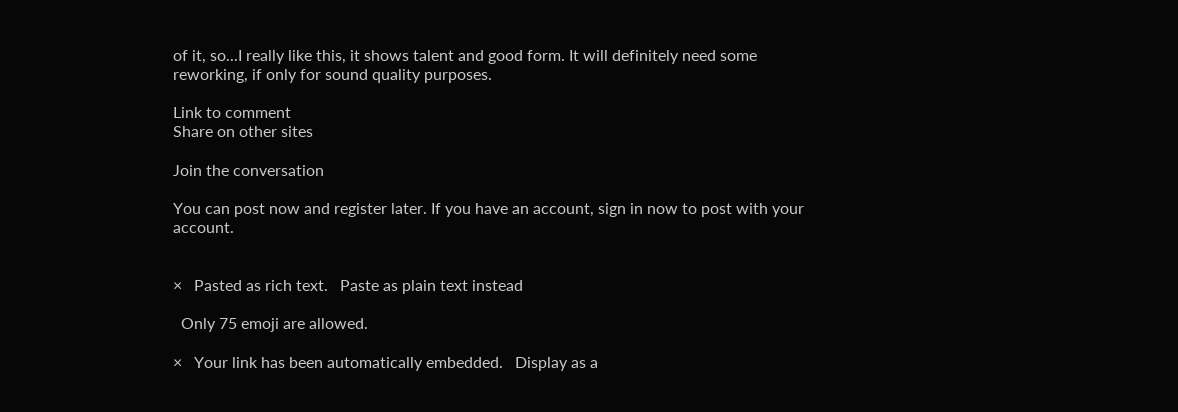of it, so...I really like this, it shows talent and good form. It will definitely need some reworking, if only for sound quality purposes.

Link to comment
Share on other sites

Join the conversation

You can post now and register later. If you have an account, sign in now to post with your account.


×   Pasted as rich text.   Paste as plain text instead

  Only 75 emoji are allowed.

×   Your link has been automatically embedded.   Display as a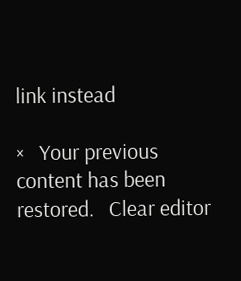link instead

×   Your previous content has been restored.   Clear editor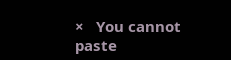×   You cannot paste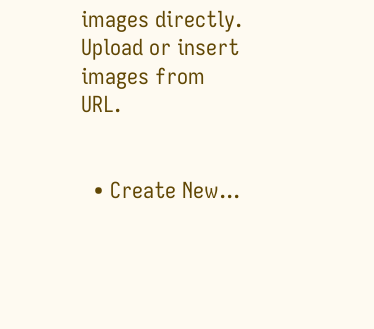images directly. Upload or insert images from URL.


  • Create New...